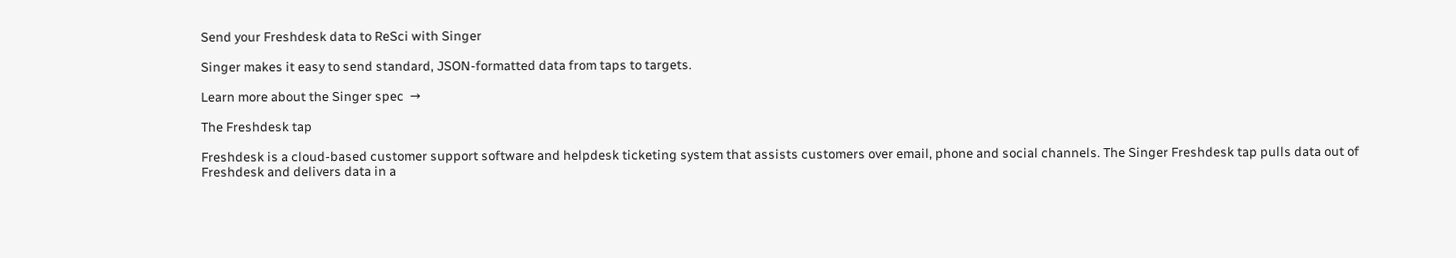Send your Freshdesk data to ReSci with Singer

Singer makes it easy to send standard, JSON-formatted data from taps to targets.

Learn more about the Singer spec  →

The Freshdesk tap

Freshdesk is a cloud-based customer support software and helpdesk ticketing system that assists customers over email, phone and social channels. The Singer Freshdesk tap pulls data out of Freshdesk and delivers data in a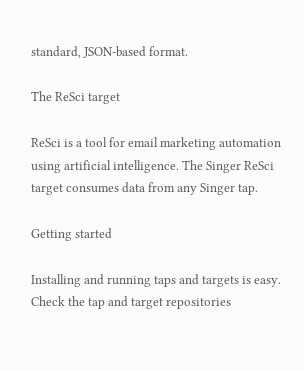standard, JSON-based format.

The ReSci target

ReSci is a tool for email marketing automation using artificial intelligence. The Singer ReSci target consumes data from any Singer tap.

Getting started

Installing and running taps and targets is easy. Check the tap and target repositories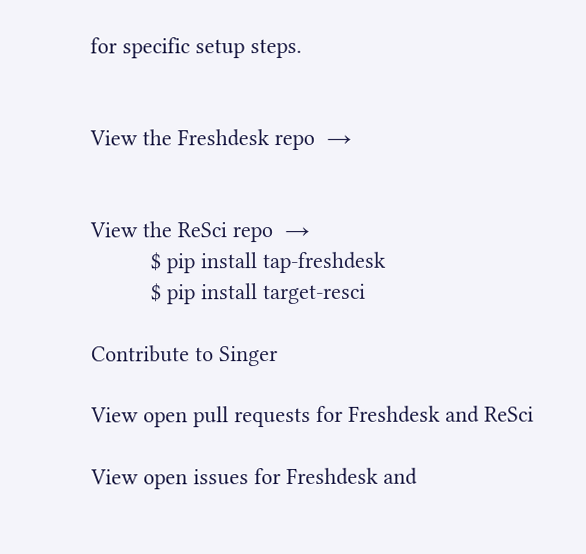for specific setup steps.


View the Freshdesk repo  →


View the ReSci repo  →
          $ pip install tap-freshdesk
          $ pip install target-resci

Contribute to Singer

View open pull requests for Freshdesk and ReSci

View open issues for Freshdesk and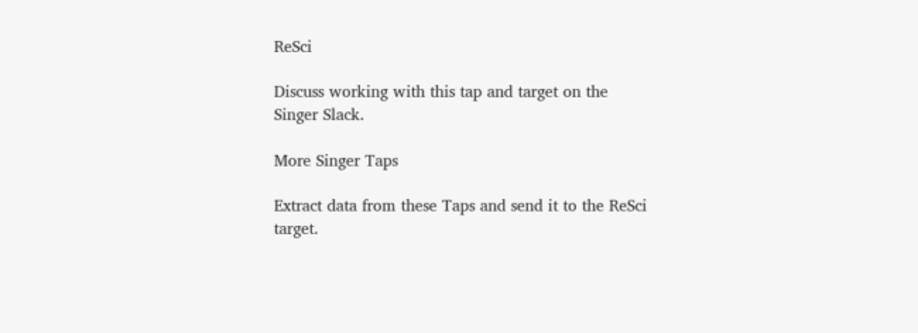ReSci

Discuss working with this tap and target on the Singer Slack.

More Singer Taps

Extract data from these Taps and send it to the ReSci target.